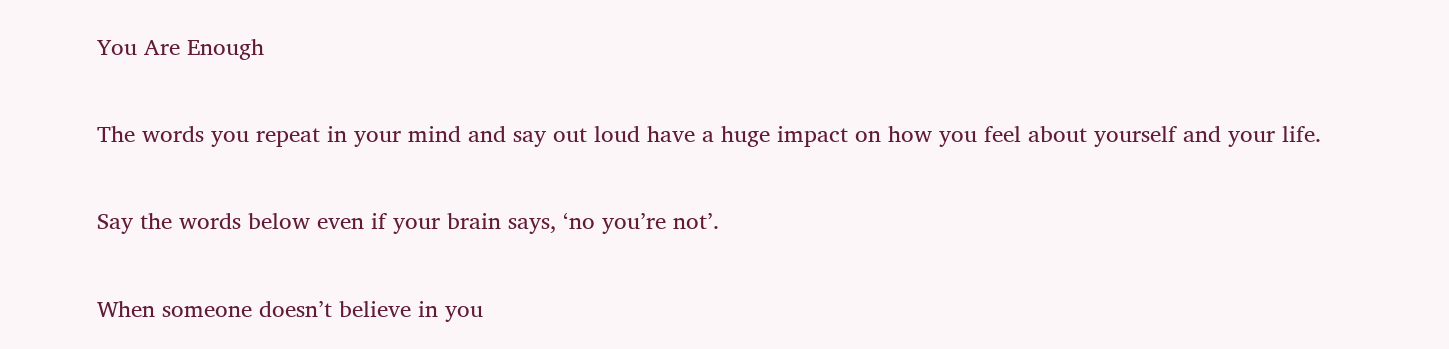You Are Enough

The words you repeat in your mind and say out loud have a huge impact on how you feel about yourself and your life.

Say the words below even if your brain says, ‘no you’re not’.

When someone doesn’t believe in you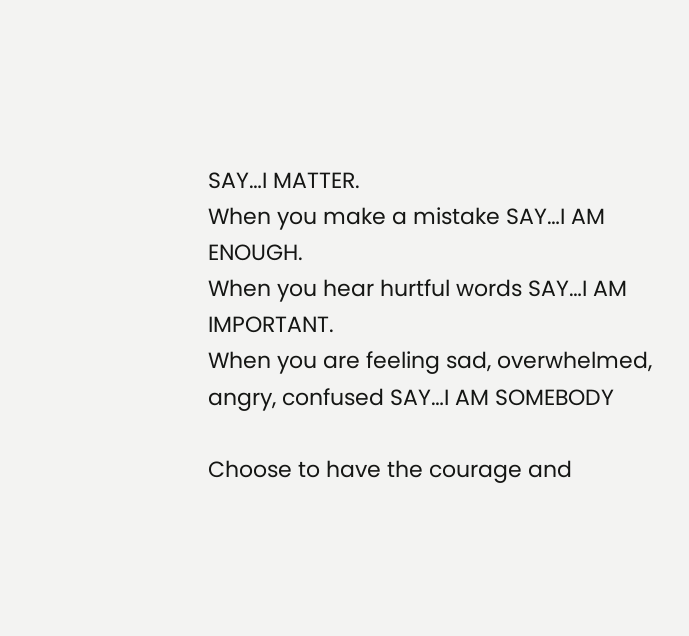SAY…I MATTER.
When you make a mistake SAY…I AM ENOUGH.
When you hear hurtful words SAY…I AM IMPORTANT.
When you are feeling sad, overwhelmed, angry, confused SAY…I AM SOMEBODY

Choose to have the courage and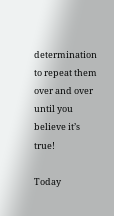determination to repeat them over and over until you believe it’s true!

Today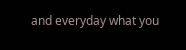and everyday what you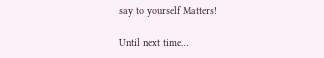say to yourself Matters!

Until next time…